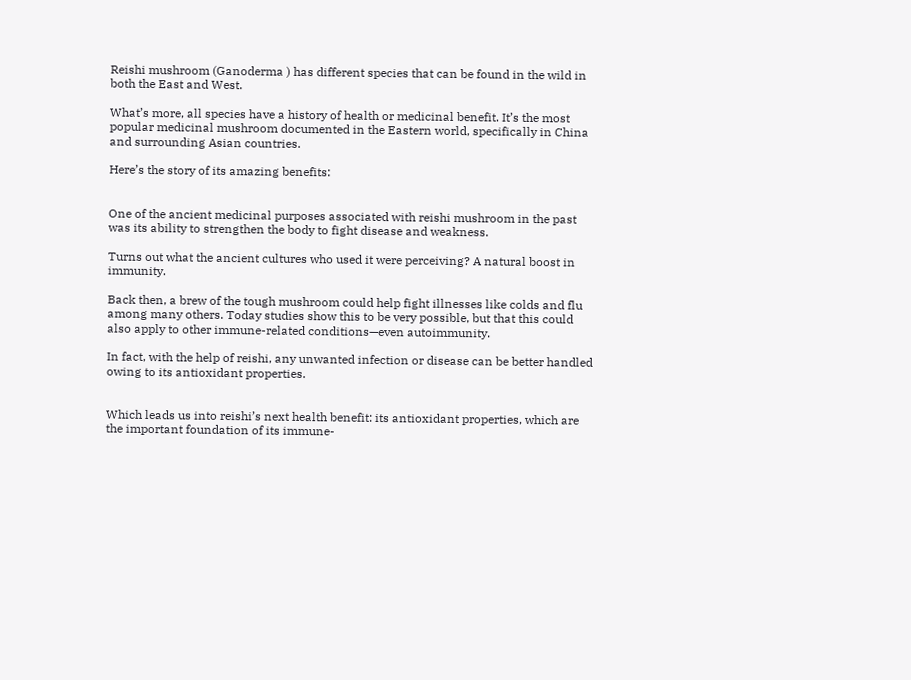Reishi mushroom (Ganoderma ) has different species that can be found in the wild in both the East and West.

What’s more, all species have a history of health or medicinal benefit. It’s the most popular medicinal mushroom documented in the Eastern world, specifically in China and surrounding Asian countries.

Here’s the story of its amazing benefits:


One of the ancient medicinal purposes associated with reishi mushroom in the past was its ability to strengthen the body to fight disease and weakness.

Turns out what the ancient cultures who used it were perceiving? A natural boost in immunity.

Back then, a brew of the tough mushroom could help fight illnesses like colds and flu among many others. Today studies show this to be very possible, but that this could also apply to other immune-related conditions—even autoimmunity.

In fact, with the help of reishi, any unwanted infection or disease can be better handled owing to its antioxidant properties.


Which leads us into reishi’s next health benefit: its antioxidant properties, which are the important foundation of its immune-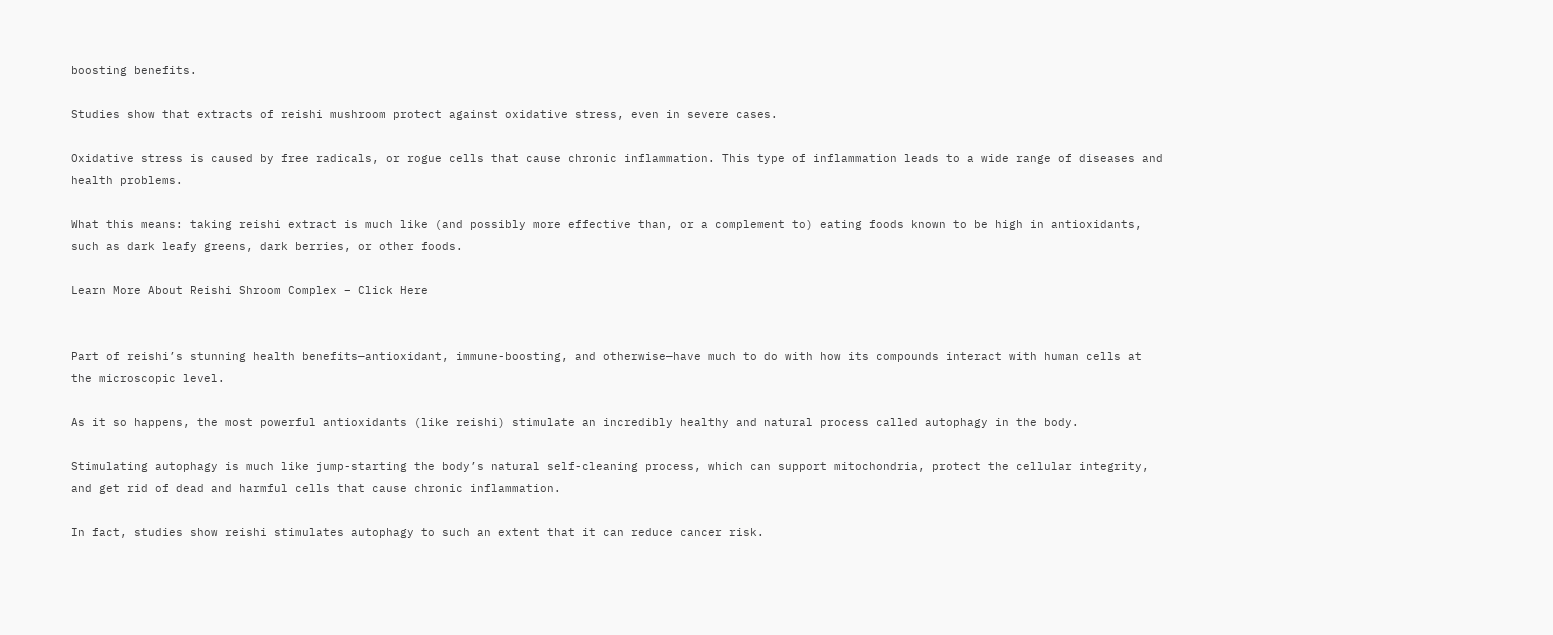boosting benefits.

Studies show that extracts of reishi mushroom protect against oxidative stress, even in severe cases.

Oxidative stress is caused by free radicals, or rogue cells that cause chronic inflammation. This type of inflammation leads to a wide range of diseases and health problems.

What this means: taking reishi extract is much like (and possibly more effective than, or a complement to) eating foods known to be high in antioxidants, such as dark leafy greens, dark berries, or other foods.

Learn More About Reishi Shroom Complex – Click Here


Part of reishi’s stunning health benefits—antioxidant, immune-boosting, and otherwise—have much to do with how its compounds interact with human cells at the microscopic level.

As it so happens, the most powerful antioxidants (like reishi) stimulate an incredibly healthy and natural process called autophagy in the body.

Stimulating autophagy is much like jump-starting the body’s natural self-cleaning process, which can support mitochondria, protect the cellular integrity, and get rid of dead and harmful cells that cause chronic inflammation.

In fact, studies show reishi stimulates autophagy to such an extent that it can reduce cancer risk.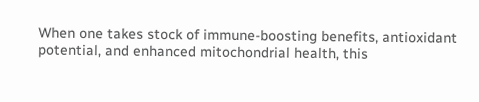When one takes stock of immune-boosting benefits, antioxidant potential, and enhanced mitochondrial health, this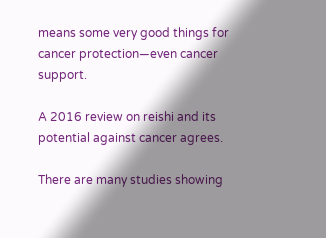means some very good things for cancer protection—even cancer support.

A 2016 review on reishi and its potential against cancer agrees.

There are many studies showing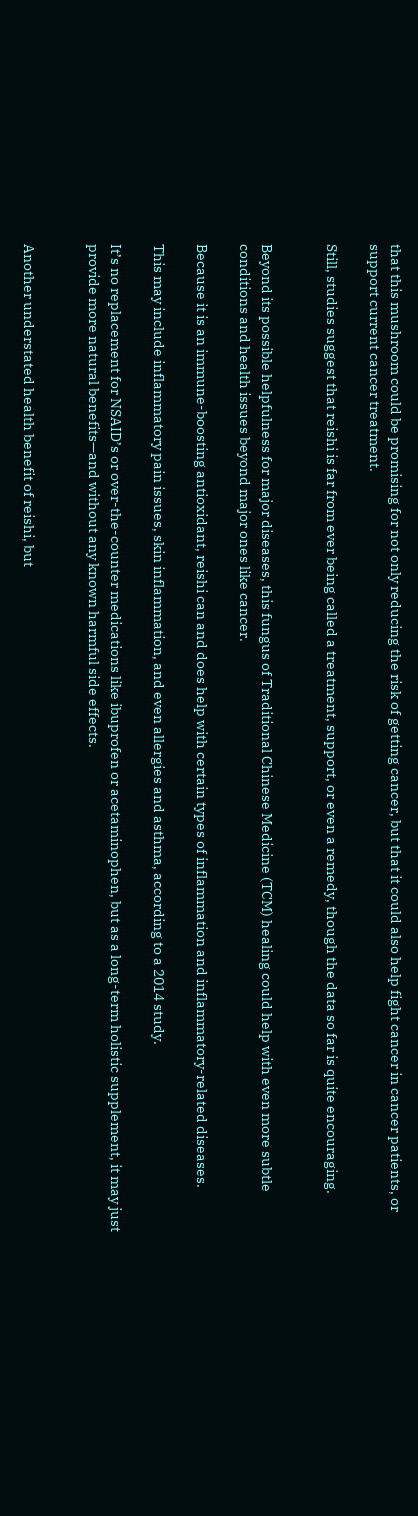that this mushroom could be promising for not only reducing the risk of getting cancer, but that it could also help fight cancer in cancer patients, or support current cancer treatment.

Still, studies suggest that reishi is far from ever being called a treatment, support, or even a remedy, though the data so far is quite encouraging.


Beyond its possible helpfulness for major diseases, this fungus of Traditional Chinese Medicine (TCM) healing could help with even more subtle conditions and health issues beyond major ones like cancer.

Because it is an immune-boosting antioxidant, reishi can and does help with certain types of inflammation and inflammatory-related diseases.

This may include inflammatory pain issues, skin inflammation, and even allergies and asthma, according to a 2014 study.

It’s no replacement for NSAID’s or over-the-counter medications like ibuprofen or acetaminophen, but as a long-term holistic supplement, it may just provide more natural benefits—and without any known harmful side effects.


Another understated health benefit of reishi, but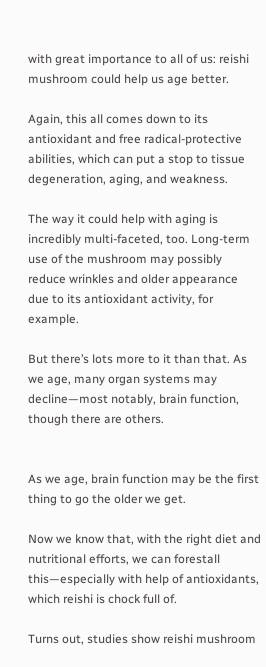with great importance to all of us: reishi mushroom could help us age better.

Again, this all comes down to its antioxidant and free radical-protective abilities, which can put a stop to tissue degeneration, aging, and weakness.

The way it could help with aging is incredibly multi-faceted, too. Long-term use of the mushroom may possibly reduce wrinkles and older appearance due to its antioxidant activity, for example.

But there’s lots more to it than that. As we age, many organ systems may decline—most notably, brain function, though there are others.


As we age, brain function may be the first thing to go the older we get.

Now we know that, with the right diet and nutritional efforts, we can forestall this—especially with help of antioxidants, which reishi is chock full of.

Turns out, studies show reishi mushroom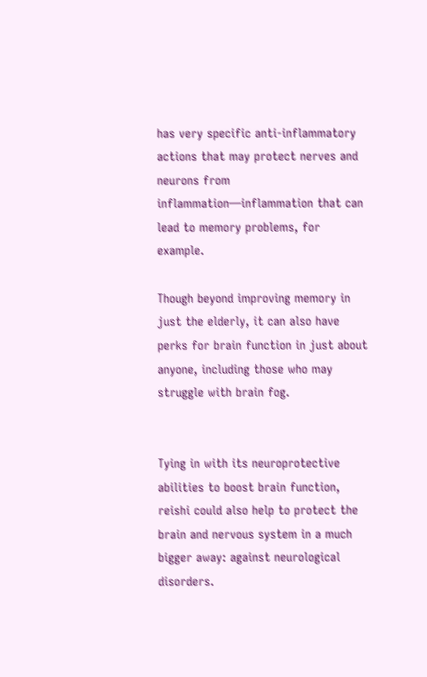has very specific anti-inflammatory actions that may protect nerves and neurons from inflammation—inflammation that can lead to memory problems, for example.

Though beyond improving memory in just the elderly, it can also have perks for brain function in just about anyone, including those who may struggle with brain fog.


Tying in with its neuroprotective abilities to boost brain function, reishi could also help to protect the brain and nervous system in a much bigger away: against neurological disorders.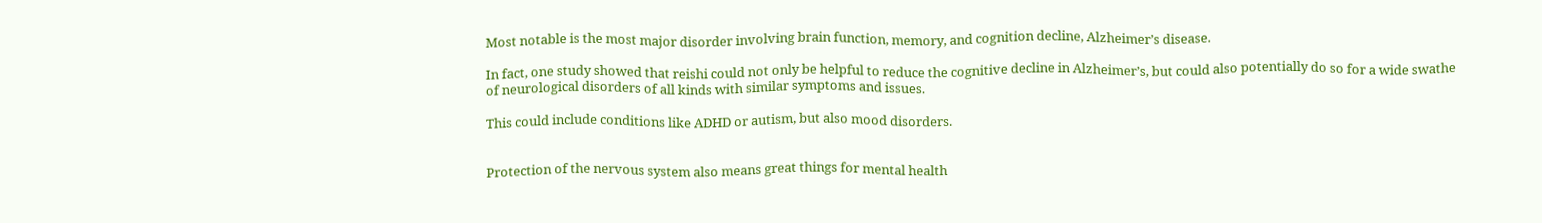Most notable is the most major disorder involving brain function, memory, and cognition decline, Alzheimer’s disease.

In fact, one study showed that reishi could not only be helpful to reduce the cognitive decline in Alzheimer’s, but could also potentially do so for a wide swathe of neurological disorders of all kinds with similar symptoms and issues.

This could include conditions like ADHD or autism, but also mood disorders.


Protection of the nervous system also means great things for mental health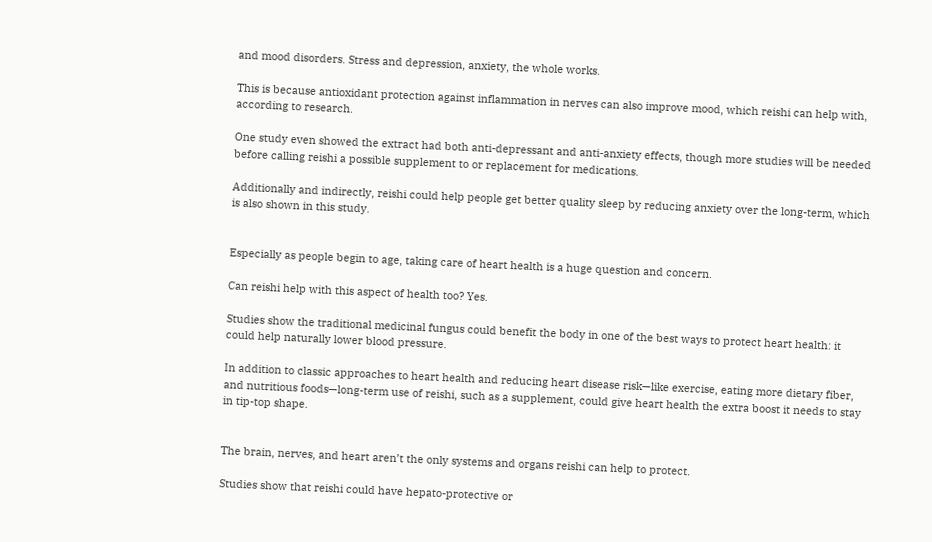and mood disorders. Stress and depression, anxiety, the whole works.

This is because antioxidant protection against inflammation in nerves can also improve mood, which reishi can help with, according to research.

One study even showed the extract had both anti-depressant and anti-anxiety effects, though more studies will be needed before calling reishi a possible supplement to or replacement for medications.

Additionally and indirectly, reishi could help people get better quality sleep by reducing anxiety over the long-term, which is also shown in this study.


Especially as people begin to age, taking care of heart health is a huge question and concern.

Can reishi help with this aspect of health too? Yes.

Studies show the traditional medicinal fungus could benefit the body in one of the best ways to protect heart health: it could help naturally lower blood pressure.

In addition to classic approaches to heart health and reducing heart disease risk—like exercise, eating more dietary fiber, and nutritious foods—long-term use of reishi, such as a supplement, could give heart health the extra boost it needs to stay in tip-top shape.


The brain, nerves, and heart aren’t the only systems and organs reishi can help to protect.

Studies show that reishi could have hepato-protective or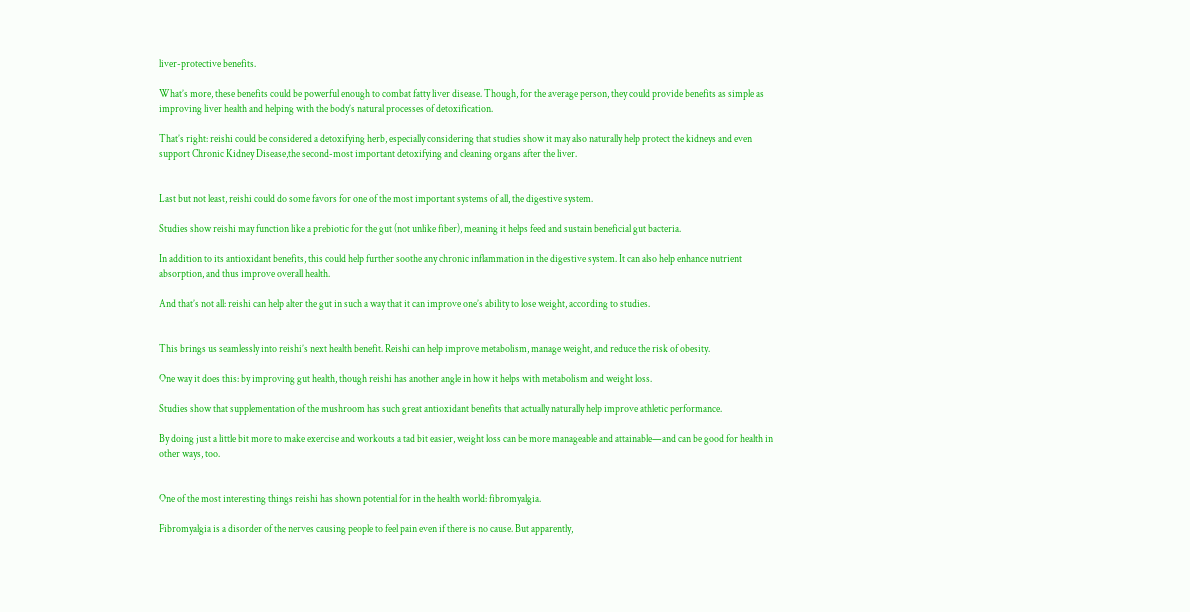liver-protective benefits.

What’s more, these benefits could be powerful enough to combat fatty liver disease. Though, for the average person, they could provide benefits as simple as improving liver health and helping with the body’s natural processes of detoxification.

That’s right: reishi could be considered a detoxifying herb, especially considering that studies show it may also naturally help protect the kidneys and even support Chronic Kidney Disease,the second-most important detoxifying and cleaning organs after the liver.


Last but not least, reishi could do some favors for one of the most important systems of all, the digestive system.

Studies show reishi may function like a prebiotic for the gut (not unlike fiber), meaning it helps feed and sustain beneficial gut bacteria.

In addition to its antioxidant benefits, this could help further soothe any chronic inflammation in the digestive system. It can also help enhance nutrient absorption, and thus improve overall health.

And that’s not all: reishi can help alter the gut in such a way that it can improve one’s ability to lose weight, according to studies.


This brings us seamlessly into reishi’s next health benefit. Reishi can help improve metabolism, manage weight, and reduce the risk of obesity.

One way it does this: by improving gut health, though reishi has another angle in how it helps with metabolism and weight loss.

Studies show that supplementation of the mushroom has such great antioxidant benefits that actually naturally help improve athletic performance.

By doing just a little bit more to make exercise and workouts a tad bit easier, weight loss can be more manageable and attainable—and can be good for health in other ways, too.


One of the most interesting things reishi has shown potential for in the health world: fibromyalgia.

Fibromyalgia is a disorder of the nerves causing people to feel pain even if there is no cause. But apparently,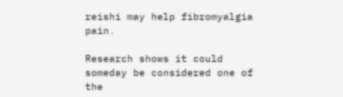reishi may help fibromyalgia pain.

Research shows it could someday be considered one of the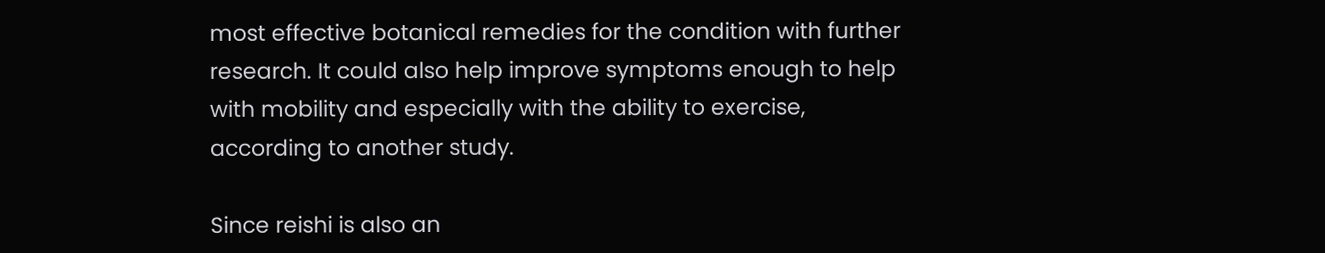most effective botanical remedies for the condition with further research. It could also help improve symptoms enough to help with mobility and especially with the ability to exercise, according to another study.

Since reishi is also an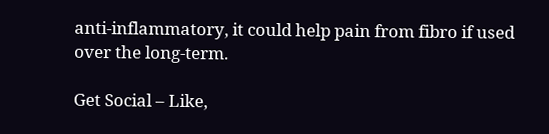anti-inflammatory, it could help pain from fibro if used over the long-term.

Get Social – Like,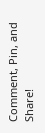Comment, Pin, and Share!